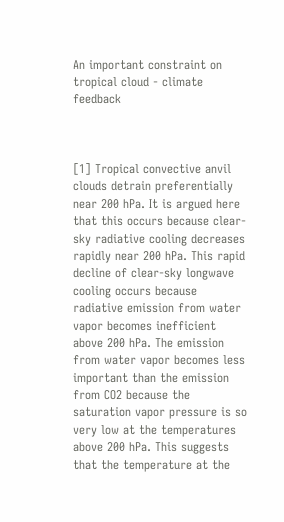An important constraint on tropical cloud - climate feedback



[1] Tropical convective anvil clouds detrain preferentially near 200 hPa. It is argued here that this occurs because clear-sky radiative cooling decreases rapidly near 200 hPa. This rapid decline of clear-sky longwave cooling occurs because radiative emission from water vapor becomes inefficient above 200 hPa. The emission from water vapor becomes less important than the emission from CO2 because the saturation vapor pressure is so very low at the temperatures above 200 hPa. This suggests that the temperature at the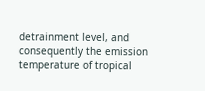detrainment level, and consequently the emission temperature of tropical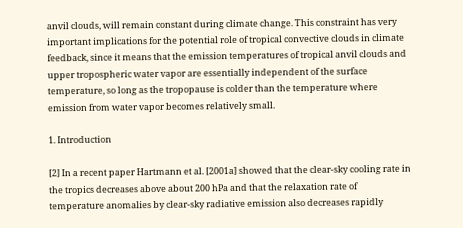anvil clouds, will remain constant during climate change. This constraint has very important implications for the potential role of tropical convective clouds in climate feedback, since it means that the emission temperatures of tropical anvil clouds and upper tropospheric water vapor are essentially independent of the surface temperature, so long as the tropopause is colder than the temperature where emission from water vapor becomes relatively small.

1. Introduction

[2] In a recent paper Hartmann et al. [2001a] showed that the clear-sky cooling rate in the tropics decreases above about 200 hPa and that the relaxation rate of temperature anomalies by clear-sky radiative emission also decreases rapidly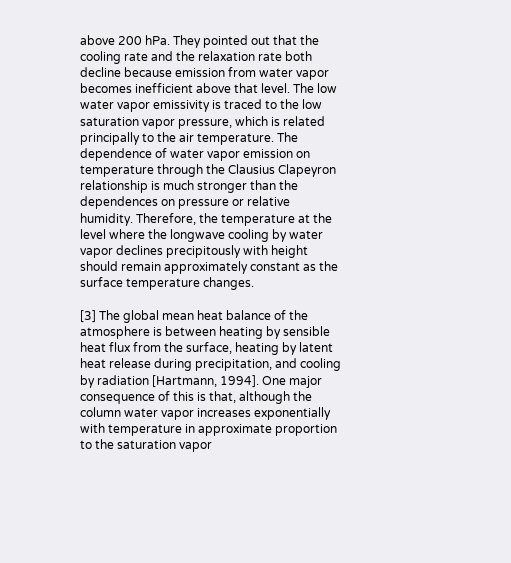above 200 hPa. They pointed out that the cooling rate and the relaxation rate both decline because emission from water vapor becomes inefficient above that level. The low water vapor emissivity is traced to the low saturation vapor pressure, which is related principally to the air temperature. The dependence of water vapor emission on temperature through the Clausius Clapeyron relationship is much stronger than the dependences on pressure or relative humidity. Therefore, the temperature at the level where the longwave cooling by water vapor declines precipitously with height should remain approximately constant as the surface temperature changes.

[3] The global mean heat balance of the atmosphere is between heating by sensible heat flux from the surface, heating by latent heat release during precipitation, and cooling by radiation [Hartmann, 1994]. One major consequence of this is that, although the column water vapor increases exponentially with temperature in approximate proportion to the saturation vapor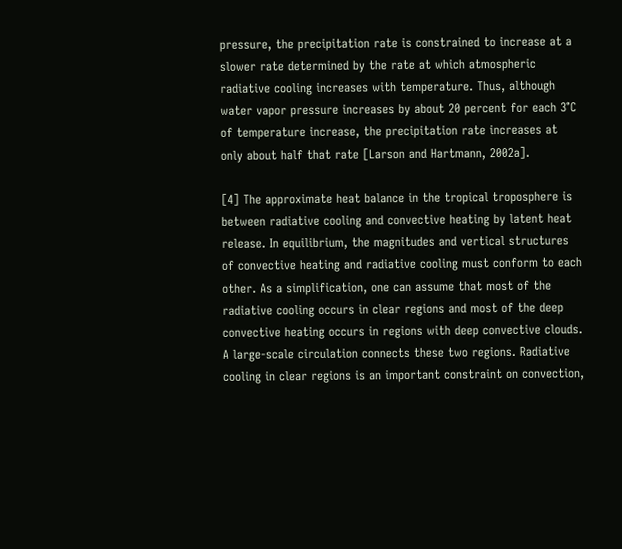pressure, the precipitation rate is constrained to increase at a slower rate determined by the rate at which atmospheric radiative cooling increases with temperature. Thus, although water vapor pressure increases by about 20 percent for each 3°C of temperature increase, the precipitation rate increases at only about half that rate [Larson and Hartmann, 2002a].

[4] The approximate heat balance in the tropical troposphere is between radiative cooling and convective heating by latent heat release. In equilibrium, the magnitudes and vertical structures of convective heating and radiative cooling must conform to each other. As a simplification, one can assume that most of the radiative cooling occurs in clear regions and most of the deep convective heating occurs in regions with deep convective clouds. A large-scale circulation connects these two regions. Radiative cooling in clear regions is an important constraint on convection,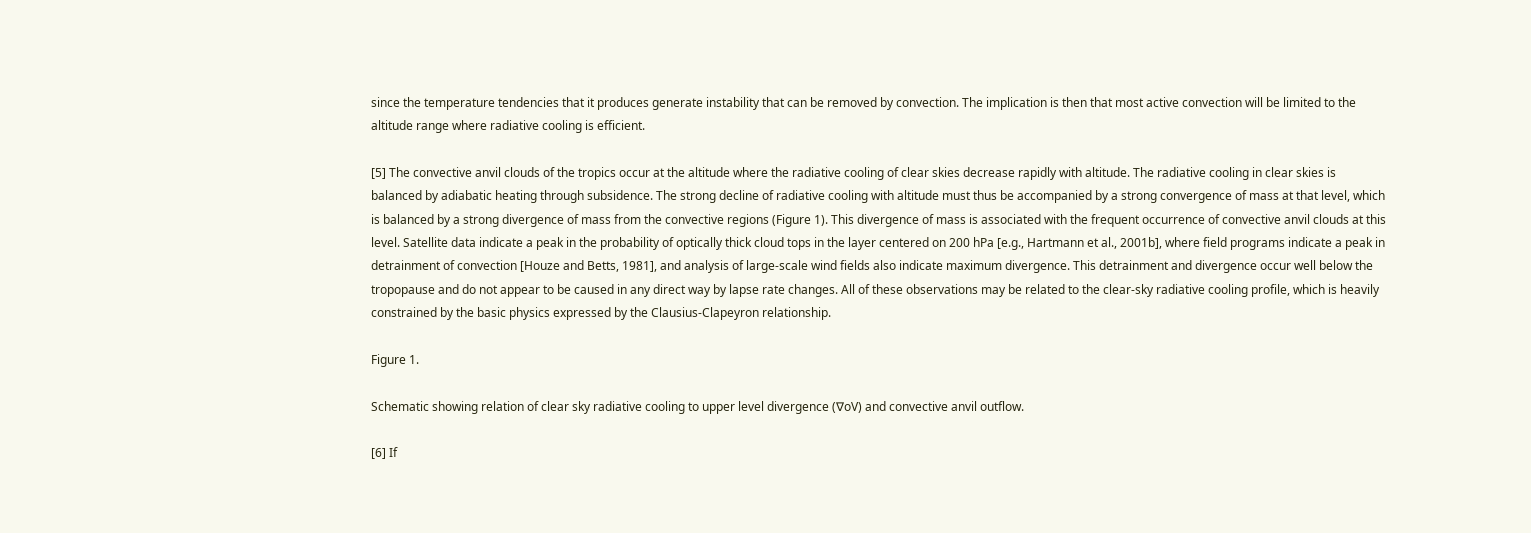since the temperature tendencies that it produces generate instability that can be removed by convection. The implication is then that most active convection will be limited to the altitude range where radiative cooling is efficient.

[5] The convective anvil clouds of the tropics occur at the altitude where the radiative cooling of clear skies decrease rapidly with altitude. The radiative cooling in clear skies is balanced by adiabatic heating through subsidence. The strong decline of radiative cooling with altitude must thus be accompanied by a strong convergence of mass at that level, which is balanced by a strong divergence of mass from the convective regions (Figure 1). This divergence of mass is associated with the frequent occurrence of convective anvil clouds at this level. Satellite data indicate a peak in the probability of optically thick cloud tops in the layer centered on 200 hPa [e.g., Hartmann et al., 2001b], where field programs indicate a peak in detrainment of convection [Houze and Betts, 1981], and analysis of large-scale wind fields also indicate maximum divergence. This detrainment and divergence occur well below the tropopause and do not appear to be caused in any direct way by lapse rate changes. All of these observations may be related to the clear-sky radiative cooling profile, which is heavily constrained by the basic physics expressed by the Clausius-Clapeyron relationship.

Figure 1.

Schematic showing relation of clear sky radiative cooling to upper level divergence (∇oV) and convective anvil outflow.

[6] If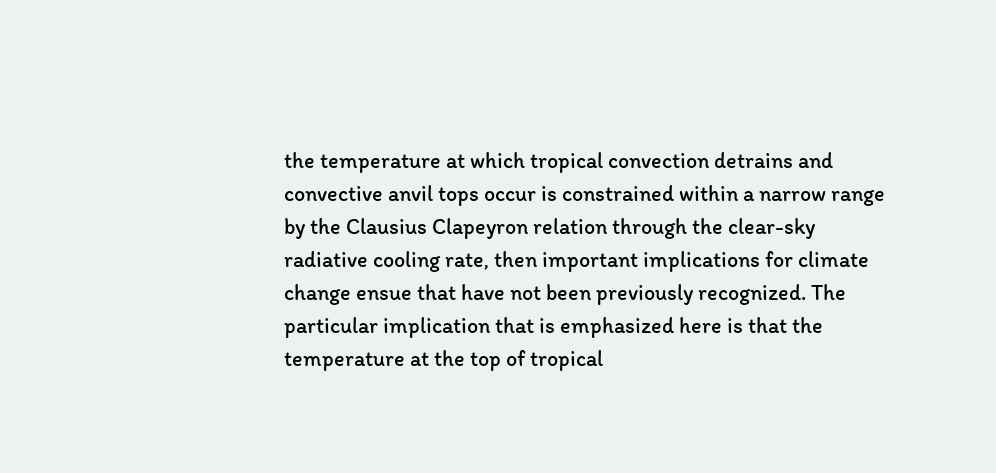the temperature at which tropical convection detrains and convective anvil tops occur is constrained within a narrow range by the Clausius Clapeyron relation through the clear-sky radiative cooling rate, then important implications for climate change ensue that have not been previously recognized. The particular implication that is emphasized here is that the temperature at the top of tropical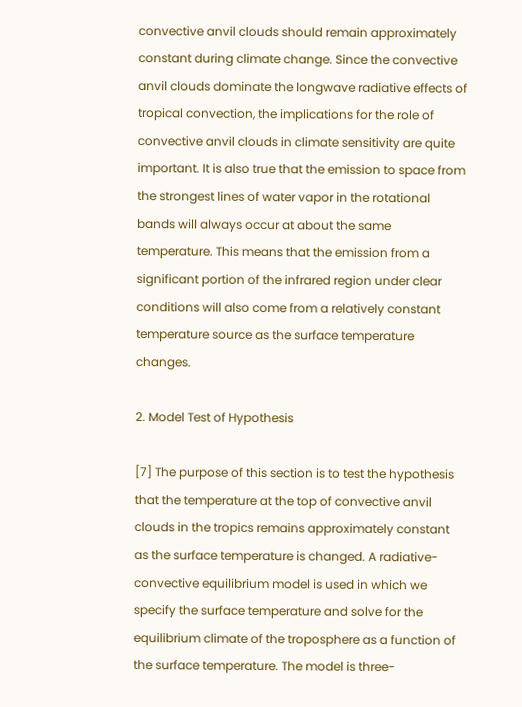convective anvil clouds should remain approximately constant during climate change. Since the convective anvil clouds dominate the longwave radiative effects of tropical convection, the implications for the role of convective anvil clouds in climate sensitivity are quite important. It is also true that the emission to space from the strongest lines of water vapor in the rotational bands will always occur at about the same temperature. This means that the emission from a significant portion of the infrared region under clear conditions will also come from a relatively constant temperature source as the surface temperature changes.

2. Model Test of Hypothesis

[7] The purpose of this section is to test the hypothesis that the temperature at the top of convective anvil clouds in the tropics remains approximately constant as the surface temperature is changed. A radiative-convective equilibrium model is used in which we specify the surface temperature and solve for the equilibrium climate of the troposphere as a function of the surface temperature. The model is three-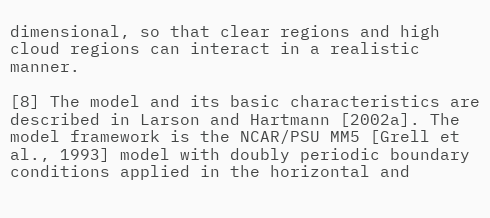dimensional, so that clear regions and high cloud regions can interact in a realistic manner.

[8] The model and its basic characteristics are described in Larson and Hartmann [2002a]. The model framework is the NCAR/PSU MM5 [Grell et al., 1993] model with doubly periodic boundary conditions applied in the horizontal and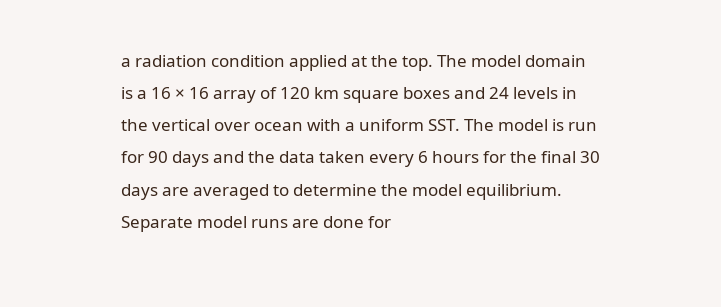a radiation condition applied at the top. The model domain is a 16 × 16 array of 120 km square boxes and 24 levels in the vertical over ocean with a uniform SST. The model is run for 90 days and the data taken every 6 hours for the final 30 days are averaged to determine the model equilibrium. Separate model runs are done for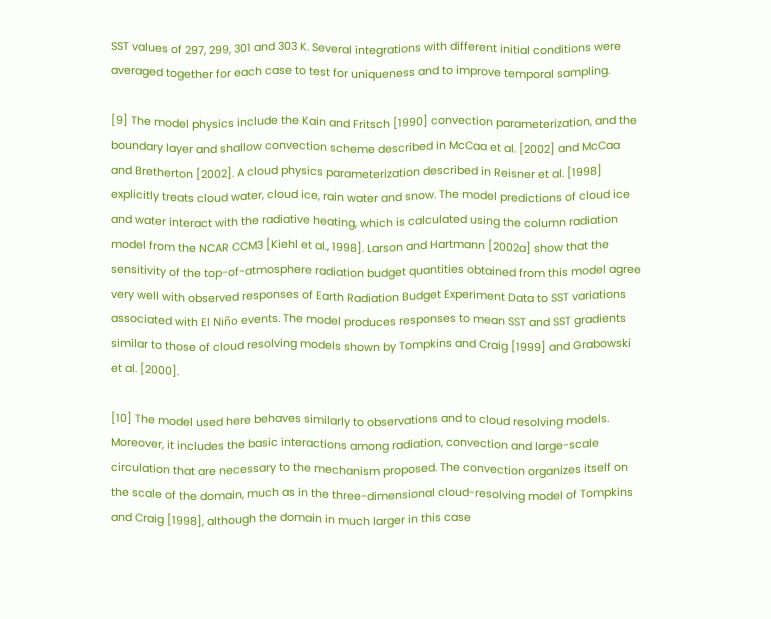SST values of 297, 299, 301 and 303 K. Several integrations with different initial conditions were averaged together for each case to test for uniqueness and to improve temporal sampling.

[9] The model physics include the Kain and Fritsch [1990] convection parameterization, and the boundary layer and shallow convection scheme described in McCaa et al. [2002] and McCaa and Bretherton [2002]. A cloud physics parameterization described in Reisner et al. [1998] explicitly treats cloud water, cloud ice, rain water and snow. The model predictions of cloud ice and water interact with the radiative heating, which is calculated using the column radiation model from the NCAR CCM3 [Kiehl et al., 1998]. Larson and Hartmann [2002a] show that the sensitivity of the top-of-atmosphere radiation budget quantities obtained from this model agree very well with observed responses of Earth Radiation Budget Experiment Data to SST variations associated with El Niño events. The model produces responses to mean SST and SST gradients similar to those of cloud resolving models shown by Tompkins and Craig [1999] and Grabowski et al. [2000].

[10] The model used here behaves similarly to observations and to cloud resolving models. Moreover, it includes the basic interactions among radiation, convection and large-scale circulation that are necessary to the mechanism proposed. The convection organizes itself on the scale of the domain, much as in the three-dimensional cloud-resolving model of Tompkins and Craig [1998], although the domain in much larger in this case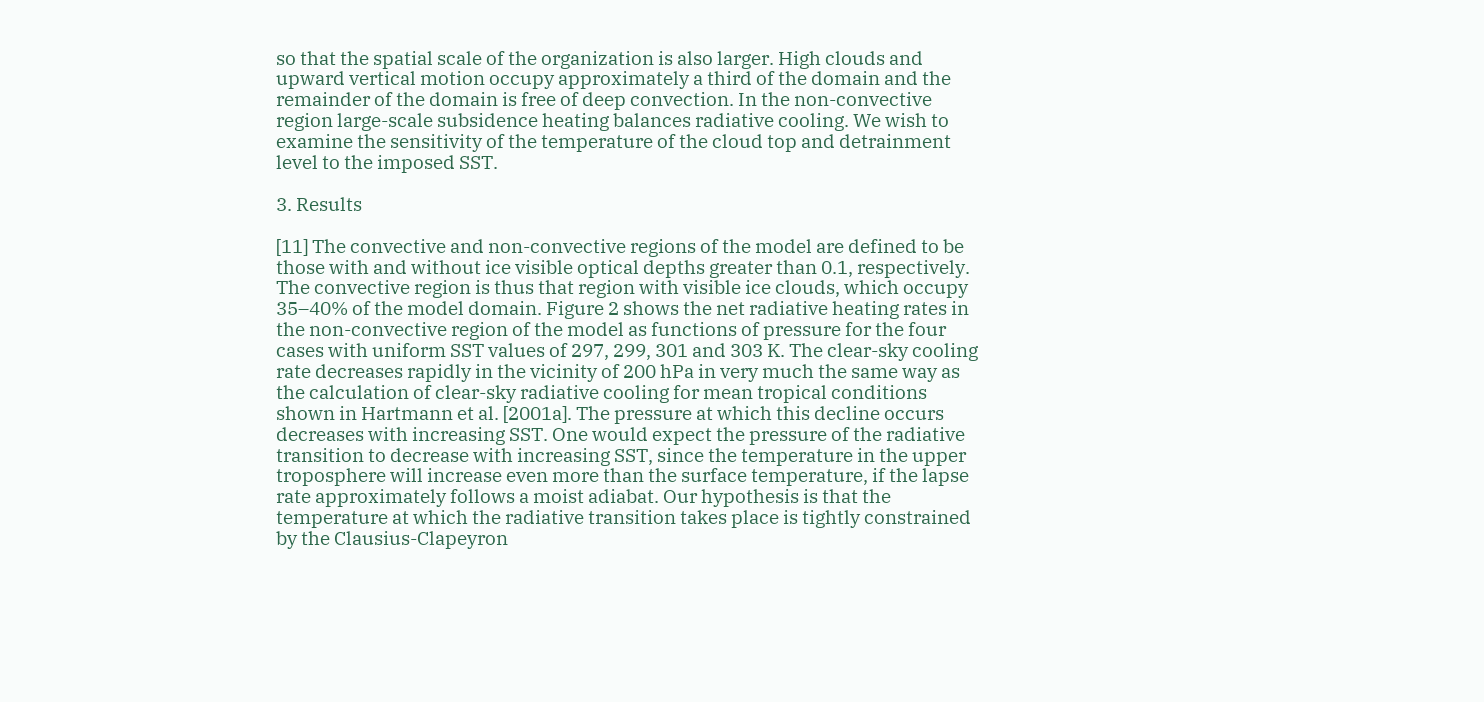so that the spatial scale of the organization is also larger. High clouds and upward vertical motion occupy approximately a third of the domain and the remainder of the domain is free of deep convection. In the non-convective region large-scale subsidence heating balances radiative cooling. We wish to examine the sensitivity of the temperature of the cloud top and detrainment level to the imposed SST.

3. Results

[11] The convective and non-convective regions of the model are defined to be those with and without ice visible optical depths greater than 0.1, respectively. The convective region is thus that region with visible ice clouds, which occupy 35–40% of the model domain. Figure 2 shows the net radiative heating rates in the non-convective region of the model as functions of pressure for the four cases with uniform SST values of 297, 299, 301 and 303 K. The clear-sky cooling rate decreases rapidly in the vicinity of 200 hPa in very much the same way as the calculation of clear-sky radiative cooling for mean tropical conditions shown in Hartmann et al. [2001a]. The pressure at which this decline occurs decreases with increasing SST. One would expect the pressure of the radiative transition to decrease with increasing SST, since the temperature in the upper troposphere will increase even more than the surface temperature, if the lapse rate approximately follows a moist adiabat. Our hypothesis is that the temperature at which the radiative transition takes place is tightly constrained by the Clausius-Clapeyron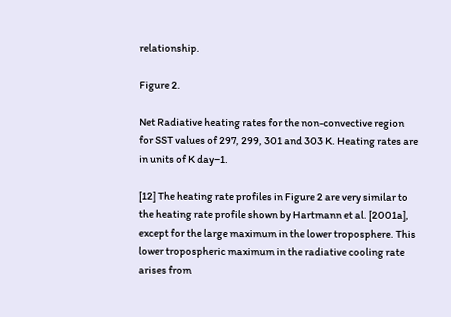relationship.

Figure 2.

Net Radiative heating rates for the non-convective region for SST values of 297, 299, 301 and 303 K. Heating rates are in units of K day−1.

[12] The heating rate profiles in Figure 2 are very similar to the heating rate profile shown by Hartmann et al. [2001a], except for the large maximum in the lower troposphere. This lower tropospheric maximum in the radiative cooling rate arises from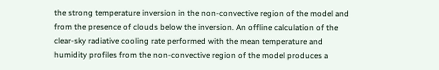the strong temperature inversion in the non-convective region of the model and from the presence of clouds below the inversion. An offline calculation of the clear-sky radiative cooling rate performed with the mean temperature and humidity profiles from the non-convective region of the model produces a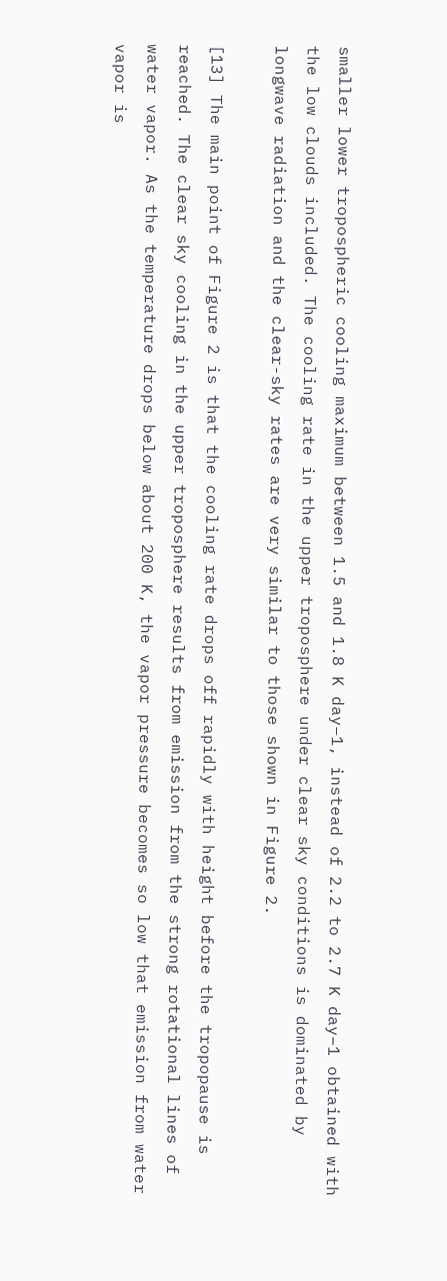smaller lower tropospheric cooling maximum between 1.5 and 1.8 K day−1, instead of 2.2 to 2.7 K day−1 obtained with the low clouds included. The cooling rate in the upper troposphere under clear sky conditions is dominated by longwave radiation and the clear-sky rates are very similar to those shown in Figure 2.

[13] The main point of Figure 2 is that the cooling rate drops off rapidly with height before the tropopause is reached. The clear sky cooling in the upper troposphere results from emission from the strong rotational lines of water vapor. As the temperature drops below about 200 K, the vapor pressure becomes so low that emission from water vapor is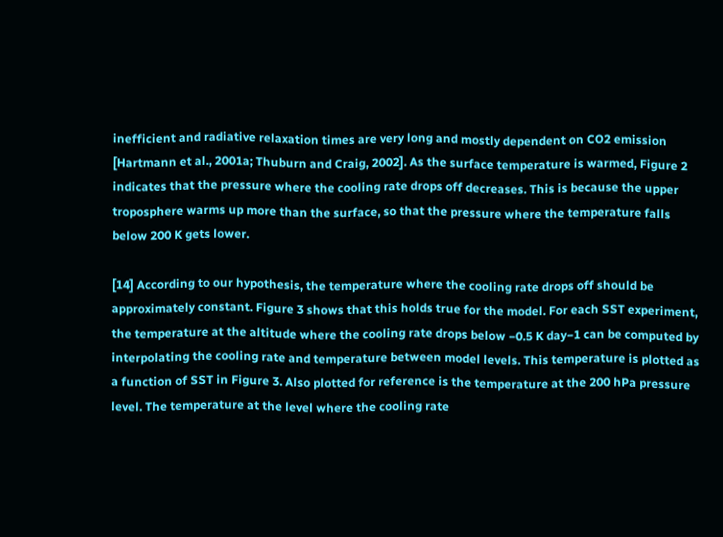inefficient and radiative relaxation times are very long and mostly dependent on CO2 emission [Hartmann et al., 2001a; Thuburn and Craig, 2002]. As the surface temperature is warmed, Figure 2 indicates that the pressure where the cooling rate drops off decreases. This is because the upper troposphere warms up more than the surface, so that the pressure where the temperature falls below 200 K gets lower.

[14] According to our hypothesis, the temperature where the cooling rate drops off should be approximately constant. Figure 3 shows that this holds true for the model. For each SST experiment, the temperature at the altitude where the cooling rate drops below −0.5 K day−1 can be computed by interpolating the cooling rate and temperature between model levels. This temperature is plotted as a function of SST in Figure 3. Also plotted for reference is the temperature at the 200 hPa pressure level. The temperature at the level where the cooling rate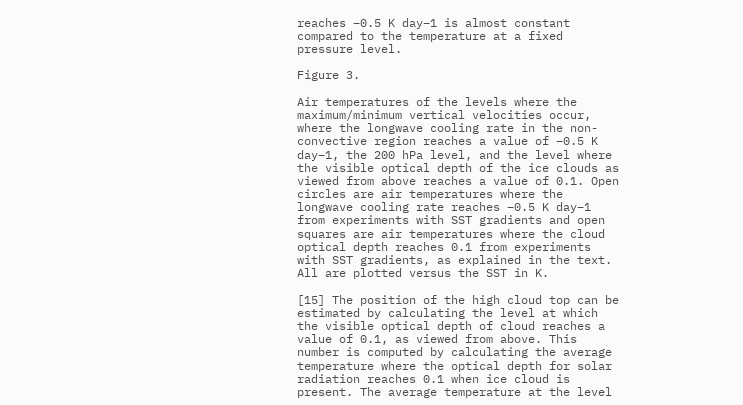reaches −0.5 K day−1 is almost constant compared to the temperature at a fixed pressure level.

Figure 3.

Air temperatures of the levels where the maximum/minimum vertical velocities occur, where the longwave cooling rate in the non-convective region reaches a value of −0.5 K day−1, the 200 hPa level, and the level where the visible optical depth of the ice clouds as viewed from above reaches a value of 0.1. Open circles are air temperatures where the longwave cooling rate reaches −0.5 K day−1 from experiments with SST gradients and open squares are air temperatures where the cloud optical depth reaches 0.1 from experiments with SST gradients, as explained in the text. All are plotted versus the SST in K.

[15] The position of the high cloud top can be estimated by calculating the level at which the visible optical depth of cloud reaches a value of 0.1, as viewed from above. This number is computed by calculating the average temperature where the optical depth for solar radiation reaches 0.1 when ice cloud is present. The average temperature at the level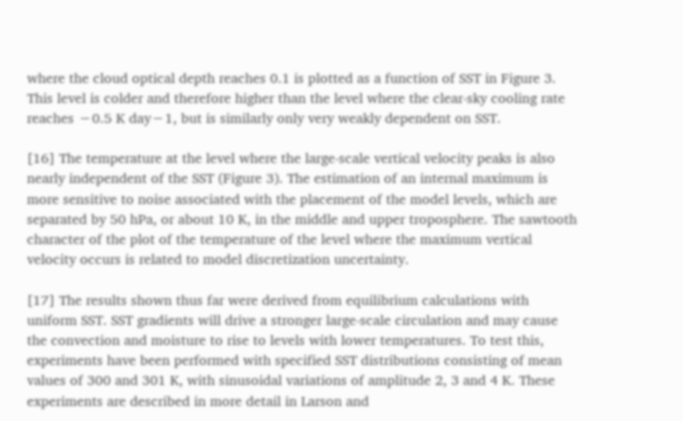where the cloud optical depth reaches 0.1 is plotted as a function of SST in Figure 3. This level is colder and therefore higher than the level where the clear-sky cooling rate reaches −0.5 K day−1, but is similarly only very weakly dependent on SST.

[16] The temperature at the level where the large-scale vertical velocity peaks is also nearly independent of the SST (Figure 3). The estimation of an internal maximum is more sensitive to noise associated with the placement of the model levels, which are separated by 50 hPa, or about 10 K, in the middle and upper troposphere. The sawtooth character of the plot of the temperature of the level where the maximum vertical velocity occurs is related to model discretization uncertainty.

[17] The results shown thus far were derived from equilibrium calculations with uniform SST. SST gradients will drive a stronger large-scale circulation and may cause the convection and moisture to rise to levels with lower temperatures. To test this, experiments have been performed with specified SST distributions consisting of mean values of 300 and 301 K, with sinusoidal variations of amplitude 2, 3 and 4 K. These experiments are described in more detail in Larson and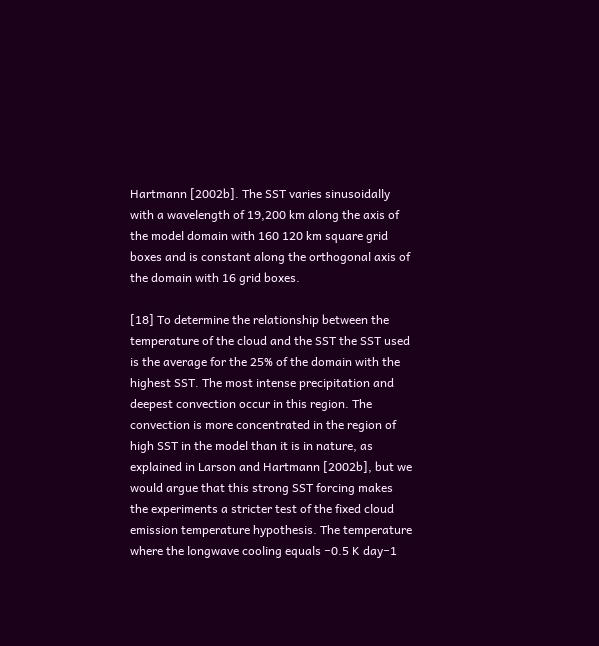Hartmann [2002b]. The SST varies sinusoidally with a wavelength of 19,200 km along the axis of the model domain with 160 120 km square grid boxes and is constant along the orthogonal axis of the domain with 16 grid boxes.

[18] To determine the relationship between the temperature of the cloud and the SST the SST used is the average for the 25% of the domain with the highest SST. The most intense precipitation and deepest convection occur in this region. The convection is more concentrated in the region of high SST in the model than it is in nature, as explained in Larson and Hartmann [2002b], but we would argue that this strong SST forcing makes the experiments a stricter test of the fixed cloud emission temperature hypothesis. The temperature where the longwave cooling equals −0.5 K day−1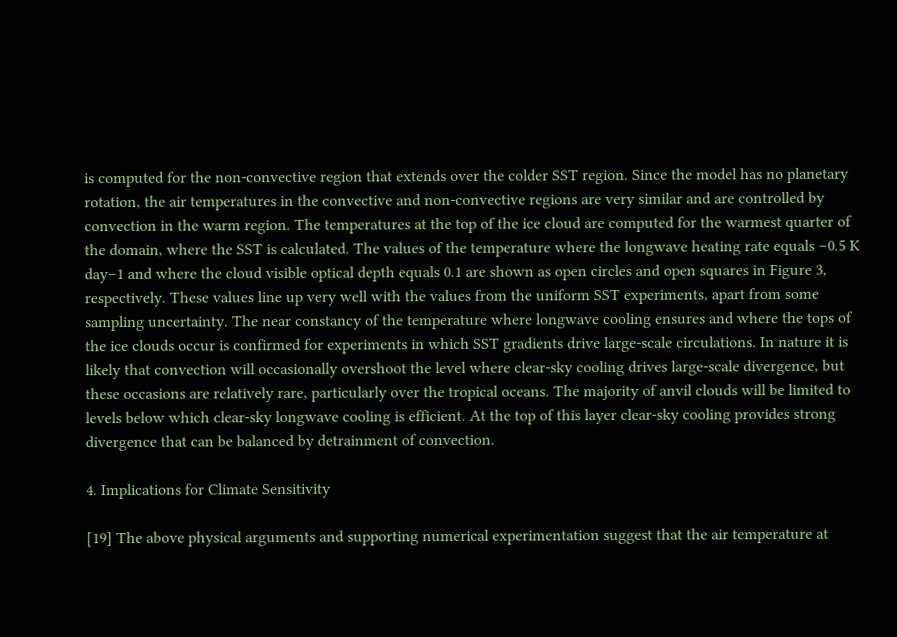is computed for the non-convective region that extends over the colder SST region. Since the model has no planetary rotation, the air temperatures in the convective and non-convective regions are very similar and are controlled by convection in the warm region. The temperatures at the top of the ice cloud are computed for the warmest quarter of the domain, where the SST is calculated. The values of the temperature where the longwave heating rate equals −0.5 K day−1 and where the cloud visible optical depth equals 0.1 are shown as open circles and open squares in Figure 3, respectively. These values line up very well with the values from the uniform SST experiments, apart from some sampling uncertainty. The near constancy of the temperature where longwave cooling ensures and where the tops of the ice clouds occur is confirmed for experiments in which SST gradients drive large-scale circulations. In nature it is likely that convection will occasionally overshoot the level where clear-sky cooling drives large-scale divergence, but these occasions are relatively rare, particularly over the tropical oceans. The majority of anvil clouds will be limited to levels below which clear-sky longwave cooling is efficient. At the top of this layer clear-sky cooling provides strong divergence that can be balanced by detrainment of convection.

4. Implications for Climate Sensitivity

[19] The above physical arguments and supporting numerical experimentation suggest that the air temperature at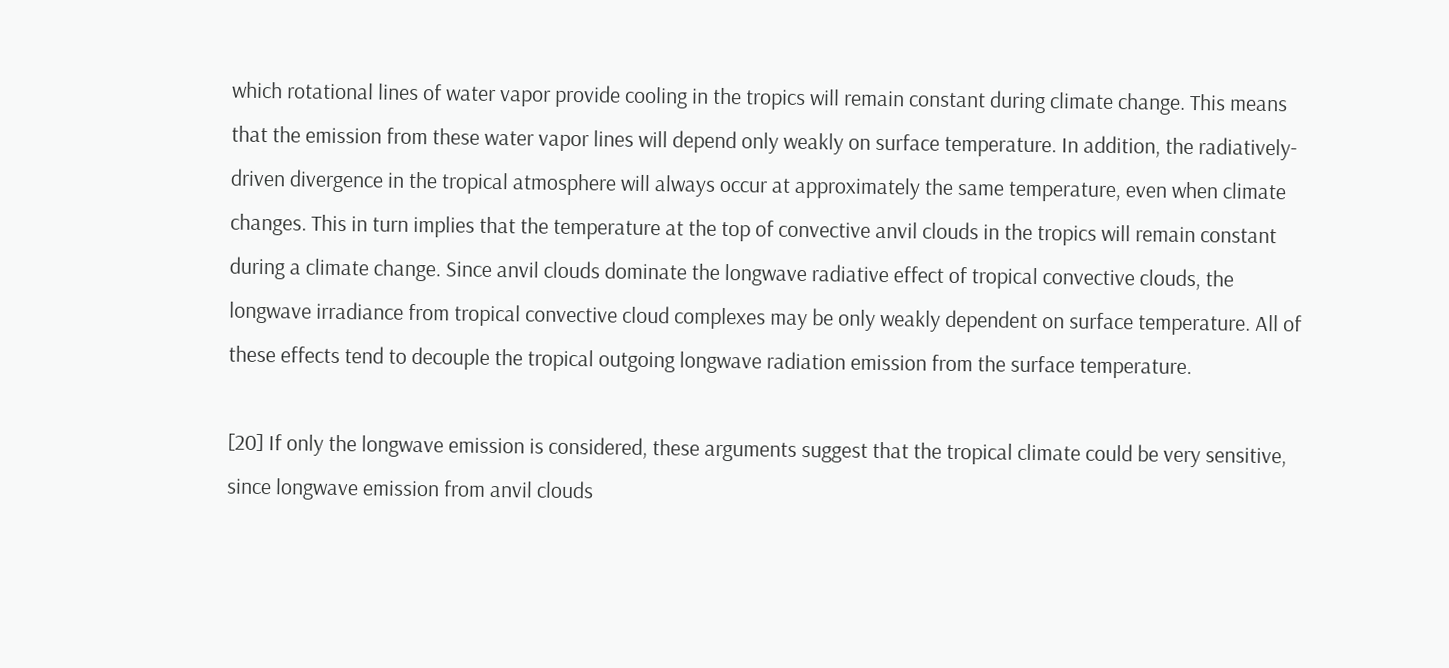which rotational lines of water vapor provide cooling in the tropics will remain constant during climate change. This means that the emission from these water vapor lines will depend only weakly on surface temperature. In addition, the radiatively-driven divergence in the tropical atmosphere will always occur at approximately the same temperature, even when climate changes. This in turn implies that the temperature at the top of convective anvil clouds in the tropics will remain constant during a climate change. Since anvil clouds dominate the longwave radiative effect of tropical convective clouds, the longwave irradiance from tropical convective cloud complexes may be only weakly dependent on surface temperature. All of these effects tend to decouple the tropical outgoing longwave radiation emission from the surface temperature.

[20] If only the longwave emission is considered, these arguments suggest that the tropical climate could be very sensitive, since longwave emission from anvil clouds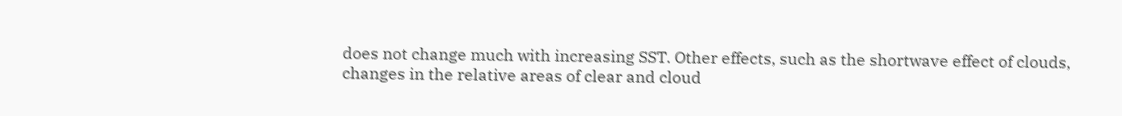does not change much with increasing SST. Other effects, such as the shortwave effect of clouds, changes in the relative areas of clear and cloud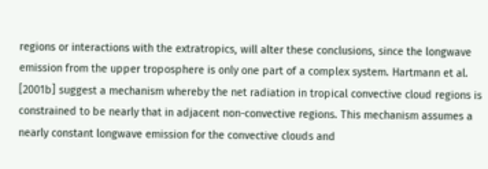regions or interactions with the extratropics, will alter these conclusions, since the longwave emission from the upper troposphere is only one part of a complex system. Hartmann et al. [2001b] suggest a mechanism whereby the net radiation in tropical convective cloud regions is constrained to be nearly that in adjacent non-convective regions. This mechanism assumes a nearly constant longwave emission for the convective clouds and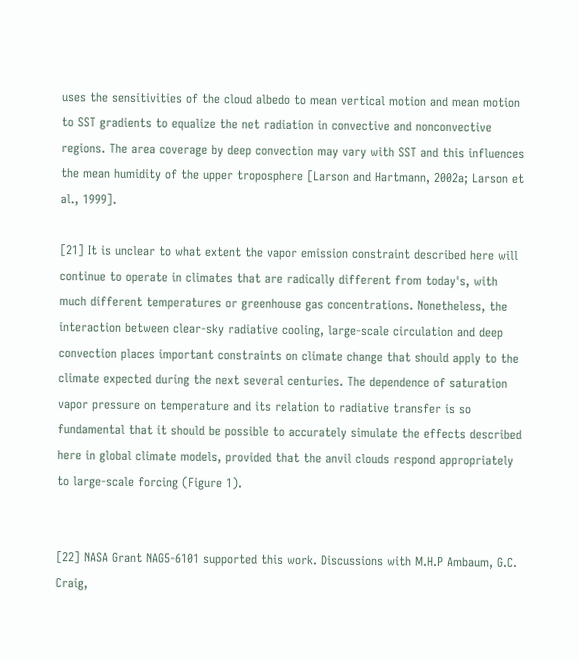uses the sensitivities of the cloud albedo to mean vertical motion and mean motion to SST gradients to equalize the net radiation in convective and nonconvective regions. The area coverage by deep convection may vary with SST and this influences the mean humidity of the upper troposphere [Larson and Hartmann, 2002a; Larson et al., 1999].

[21] It is unclear to what extent the vapor emission constraint described here will continue to operate in climates that are radically different from today's, with much different temperatures or greenhouse gas concentrations. Nonetheless, the interaction between clear-sky radiative cooling, large-scale circulation and deep convection places important constraints on climate change that should apply to the climate expected during the next several centuries. The dependence of saturation vapor pressure on temperature and its relation to radiative transfer is so fundamental that it should be possible to accurately simulate the effects described here in global climate models, provided that the anvil clouds respond appropriately to large-scale forcing (Figure 1).


[22] NASA Grant NAG5-6101 supported this work. Discussions with M.H.P Ambaum, G.C. Craig,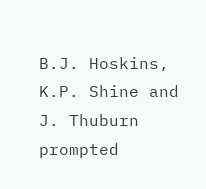B.J. Hoskins, K.P. Shine and J. Thuburn prompted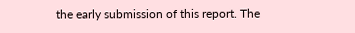the early submission of this report. The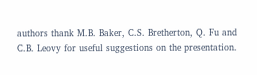authors thank M.B. Baker, C.S. Bretherton, Q. Fu and C.B. Leovy for useful suggestions on the presentation.